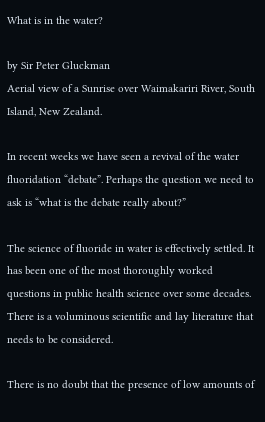What is in the water?

by Sir Peter Gluckman
Aerial view of a Sunrise over Waimakariri River, South Island, New Zealand.

In recent weeks we have seen a revival of the water fluoridation “debate”. Perhaps the question we need to ask is “what is the debate really about?”

The science of fluoride in water is effectively settled. It has been one of the most thoroughly worked questions in public health science over some decades. There is a voluminous scientific and lay literature that needs to be considered.

There is no doubt that the presence of low amounts of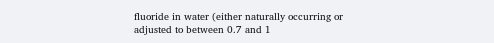fluoride in water (either naturally occurring or adjusted to between 0.7 and 1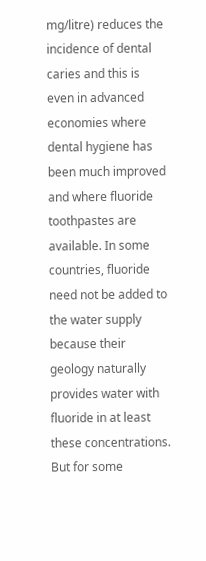mg/litre) reduces the incidence of dental caries and this is even in advanced economies where dental hygiene has been much improved and where fluoride toothpastes are available. In some countries, fluoride need not be added to the water supply because their geology naturally provides water with fluoride in at least these concentrations. But for some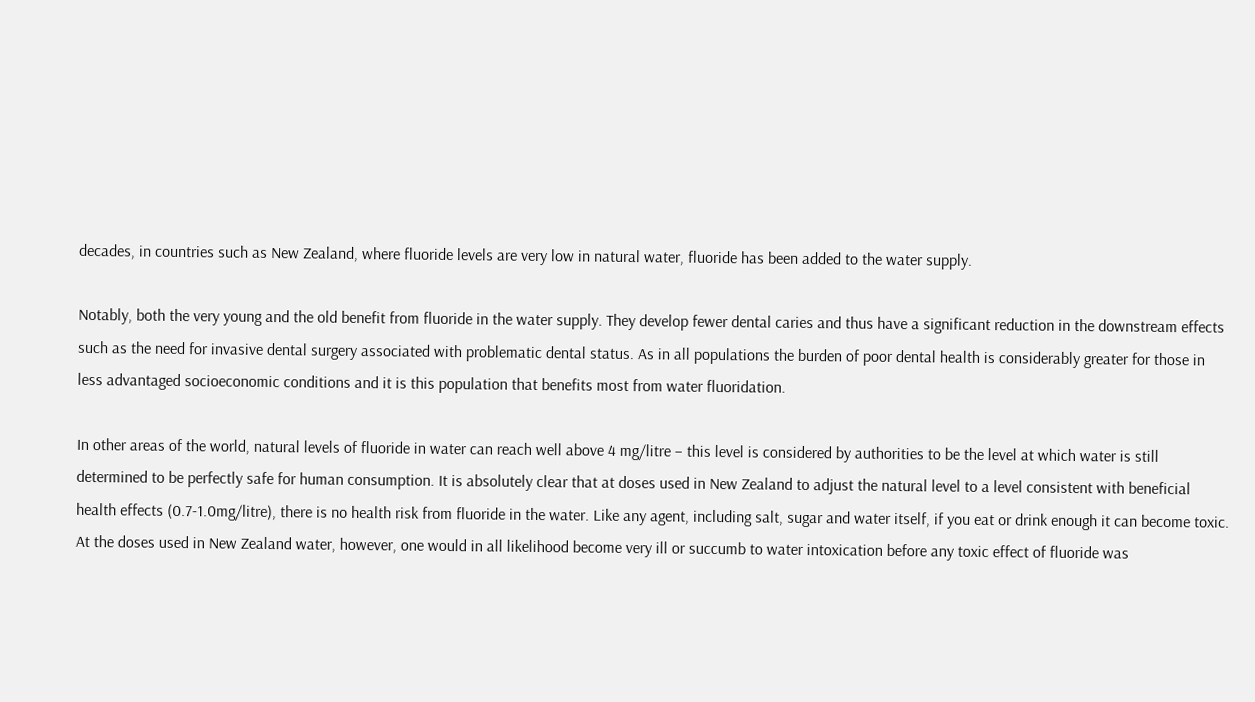decades, in countries such as New Zealand, where fluoride levels are very low in natural water, fluoride has been added to the water supply.

Notably, both the very young and the old benefit from fluoride in the water supply. They develop fewer dental caries and thus have a significant reduction in the downstream effects such as the need for invasive dental surgery associated with problematic dental status. As in all populations the burden of poor dental health is considerably greater for those in less advantaged socioeconomic conditions and it is this population that benefits most from water fluoridation.

In other areas of the world, natural levels of fluoride in water can reach well above 4 mg/litre – this level is considered by authorities to be the level at which water is still determined to be perfectly safe for human consumption. It is absolutely clear that at doses used in New Zealand to adjust the natural level to a level consistent with beneficial health effects (0.7-1.0mg/litre), there is no health risk from fluoride in the water. Like any agent, including salt, sugar and water itself, if you eat or drink enough it can become toxic. At the doses used in New Zealand water, however, one would in all likelihood become very ill or succumb to water intoxication before any toxic effect of fluoride was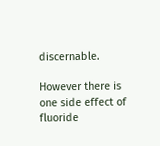discernable.

However there is one side effect of fluoride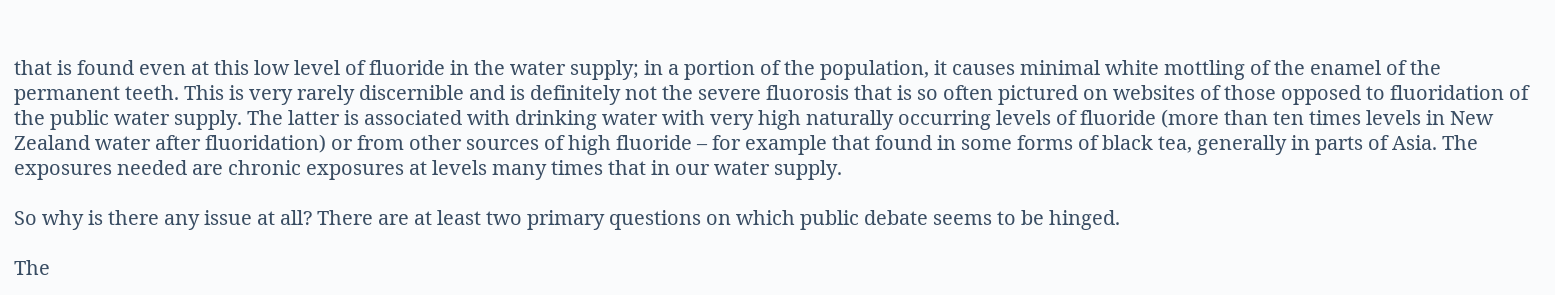that is found even at this low level of fluoride in the water supply; in a portion of the population, it causes minimal white mottling of the enamel of the permanent teeth. This is very rarely discernible and is definitely not the severe fluorosis that is so often pictured on websites of those opposed to fluoridation of the public water supply. The latter is associated with drinking water with very high naturally occurring levels of fluoride (more than ten times levels in New Zealand water after fluoridation) or from other sources of high fluoride – for example that found in some forms of black tea, generally in parts of Asia. The exposures needed are chronic exposures at levels many times that in our water supply.

So why is there any issue at all? There are at least two primary questions on which public debate seems to be hinged.

The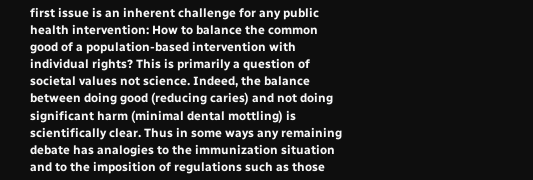first issue is an inherent challenge for any public health intervention: How to balance the common good of a population-based intervention with individual rights? This is primarily a question of societal values not science. Indeed, the balance between doing good (reducing caries) and not doing significant harm (minimal dental mottling) is scientifically clear. Thus in some ways any remaining debate has analogies to the immunization situation and to the imposition of regulations such as those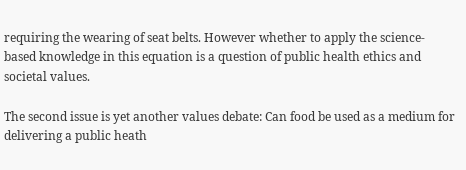requiring the wearing of seat belts. However whether to apply the science-based knowledge in this equation is a question of public health ethics and societal values.

The second issue is yet another values debate: Can food be used as a medium for delivering a public heath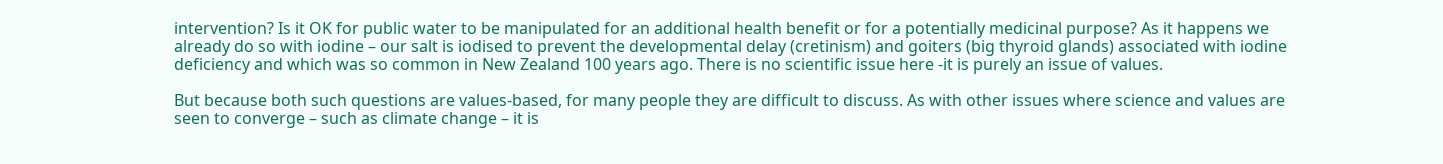intervention? Is it OK for public water to be manipulated for an additional health benefit or for a potentially medicinal purpose? As it happens we already do so with iodine – our salt is iodised to prevent the developmental delay (cretinism) and goiters (big thyroid glands) associated with iodine deficiency and which was so common in New Zealand 100 years ago. There is no scientific issue here -it is purely an issue of values.

But because both such questions are values-based, for many people they are difficult to discuss. As with other issues where science and values are seen to converge – such as climate change – it is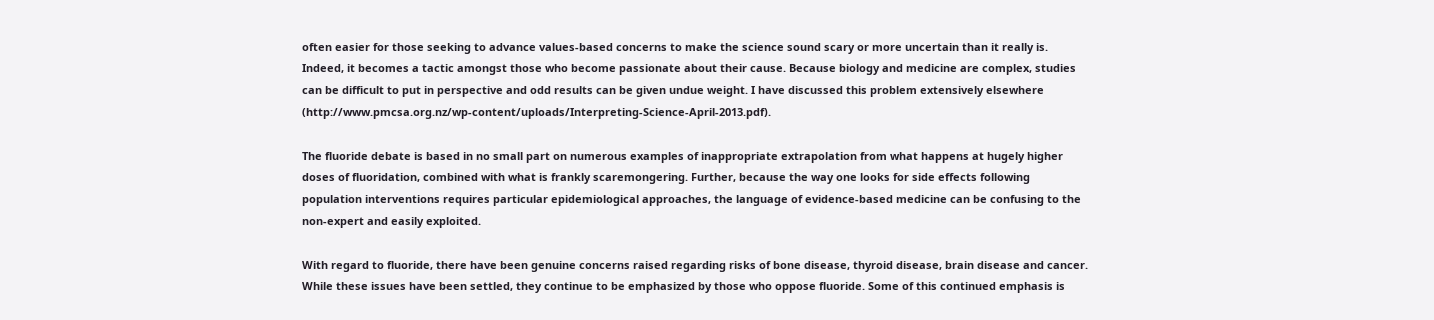often easier for those seeking to advance values-based concerns to make the science sound scary or more uncertain than it really is. Indeed, it becomes a tactic amongst those who become passionate about their cause. Because biology and medicine are complex, studies can be difficult to put in perspective and odd results can be given undue weight. I have discussed this problem extensively elsewhere (http://www.pmcsa.org.nz/wp-content/uploads/Interpreting-Science-April-2013.pdf).

The fluoride debate is based in no small part on numerous examples of inappropriate extrapolation from what happens at hugely higher doses of fluoridation, combined with what is frankly scaremongering. Further, because the way one looks for side effects following population interventions requires particular epidemiological approaches, the language of evidence-based medicine can be confusing to the non-expert and easily exploited.

With regard to fluoride, there have been genuine concerns raised regarding risks of bone disease, thyroid disease, brain disease and cancer. While these issues have been settled, they continue to be emphasized by those who oppose fluoride. Some of this continued emphasis is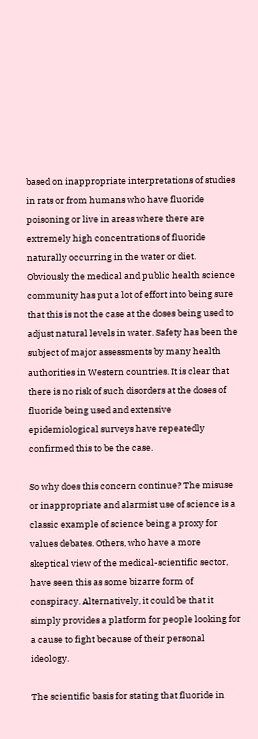based on inappropriate interpretations of studies in rats or from humans who have fluoride poisoning or live in areas where there are extremely high concentrations of fluoride naturally occurring in the water or diet. Obviously the medical and public health science community has put a lot of effort into being sure that this is not the case at the doses being used to adjust natural levels in water. Safety has been the subject of major assessments by many health authorities in Western countries. It is clear that there is no risk of such disorders at the doses of fluoride being used and extensive epidemiological surveys have repeatedly confirmed this to be the case.

So why does this concern continue? The misuse or inappropriate and alarmist use of science is a classic example of science being a proxy for values debates. Others, who have a more skeptical view of the medical-scientific sector, have seen this as some bizarre form of conspiracy. Alternatively, it could be that it simply provides a platform for people looking for a cause to fight because of their personal ideology.

The scientific basis for stating that fluoride in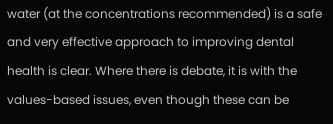water (at the concentrations recommended) is a safe and very effective approach to improving dental health is clear. Where there is debate, it is with the values-based issues, even though these can be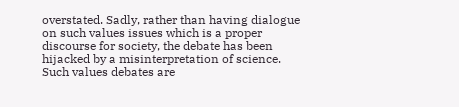overstated. Sadly, rather than having dialogue on such values issues which is a proper discourse for society, the debate has been hijacked by a misinterpretation of science. Such values debates are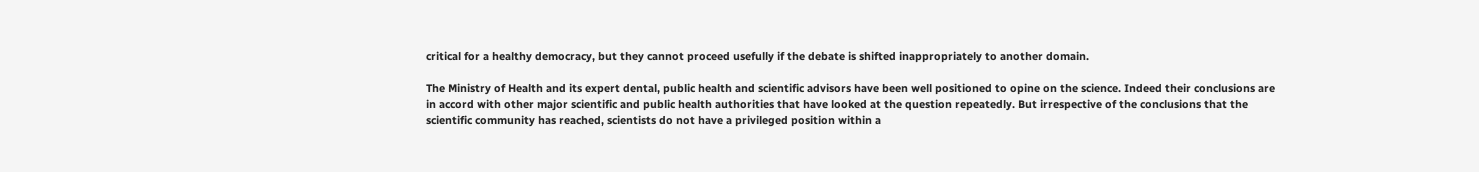critical for a healthy democracy, but they cannot proceed usefully if the debate is shifted inappropriately to another domain.

The Ministry of Health and its expert dental, public health and scientific advisors have been well positioned to opine on the science. Indeed their conclusions are in accord with other major scientific and public health authorities that have looked at the question repeatedly. But irrespective of the conclusions that the scientific community has reached, scientists do not have a privileged position within a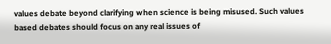values debate beyond clarifying when science is being misused. Such values based debates should focus on any real issues of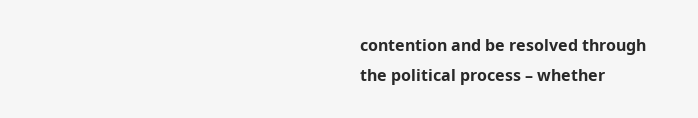contention and be resolved through the political process – whether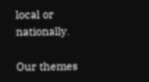local or nationally.

Our themes